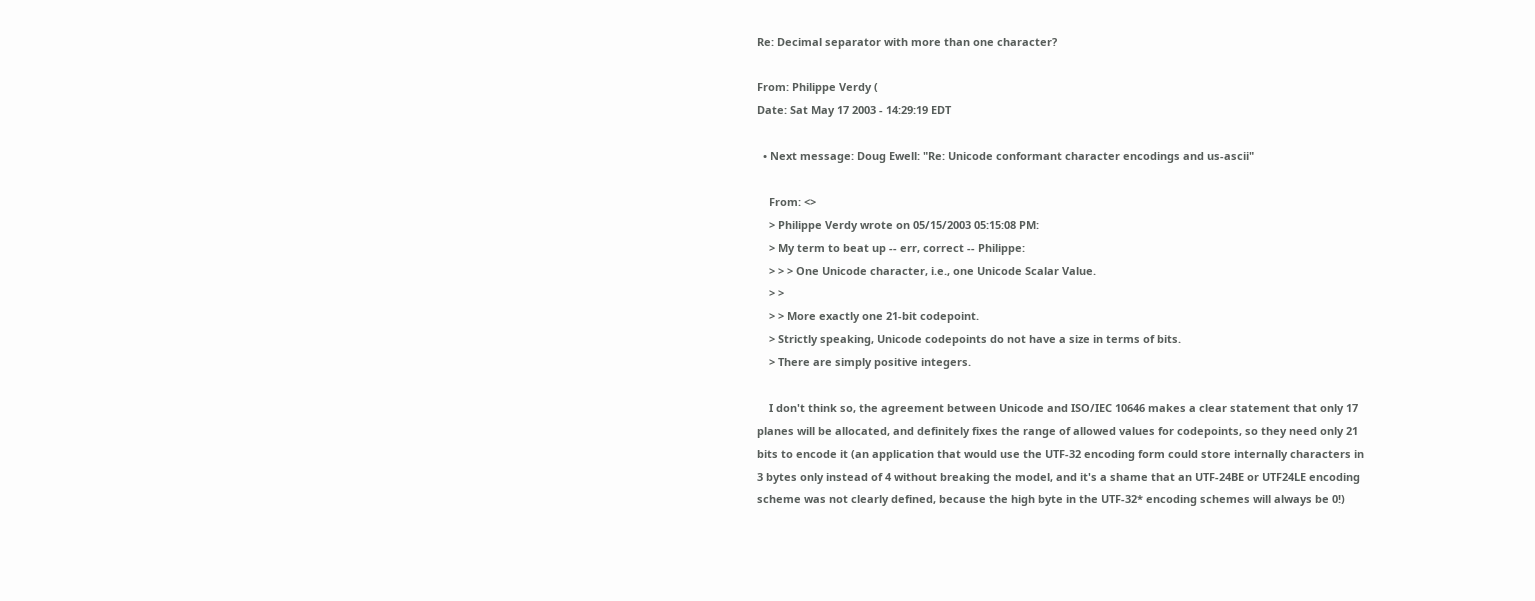Re: Decimal separator with more than one character?

From: Philippe Verdy (
Date: Sat May 17 2003 - 14:29:19 EDT

  • Next message: Doug Ewell: "Re: Unicode conformant character encodings and us-ascii"

    From: <>
    > Philippe Verdy wrote on 05/15/2003 05:15:08 PM:
    > My term to beat up -- err, correct -- Philippe:
    > > > One Unicode character, i.e., one Unicode Scalar Value.
    > >
    > > More exactly one 21-bit codepoint.
    > Strictly speaking, Unicode codepoints do not have a size in terms of bits.
    > There are simply positive integers.

    I don't think so, the agreement between Unicode and ISO/IEC 10646 makes a clear statement that only 17 planes will be allocated, and definitely fixes the range of allowed values for codepoints, so they need only 21 bits to encode it (an application that would use the UTF-32 encoding form could store internally characters in 3 bytes only instead of 4 without breaking the model, and it's a shame that an UTF-24BE or UTF24LE encoding scheme was not clearly defined, because the high byte in the UTF-32* encoding schemes will always be 0!)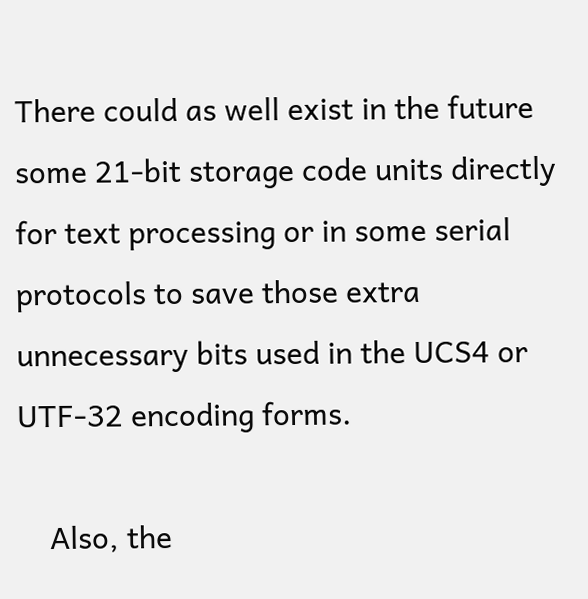There could as well exist in the future some 21-bit storage code units directly for text processing or in some serial protocols to save those extra unnecessary bits used in the UCS4 or UTF-32 encoding forms.

    Also, the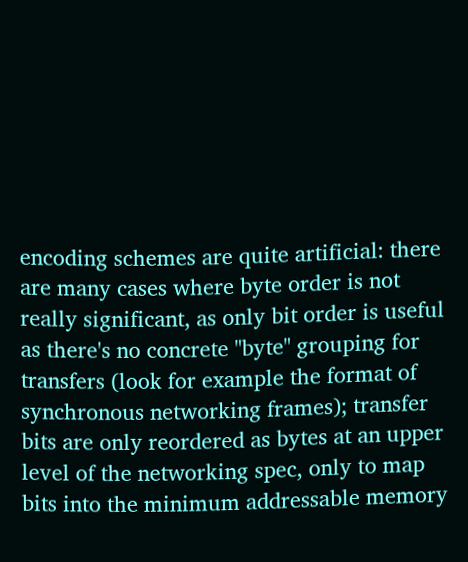encoding schemes are quite artificial: there are many cases where byte order is not really significant, as only bit order is useful as there's no concrete "byte" grouping for transfers (look for example the format of synchronous networking frames); transfer bits are only reordered as bytes at an upper level of the networking spec, only to map bits into the minimum addressable memory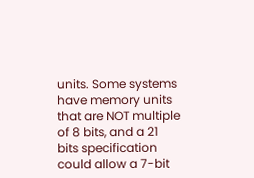units. Some systems have memory units that are NOT multiple of 8 bits, and a 21 bits specification could allow a 7-bit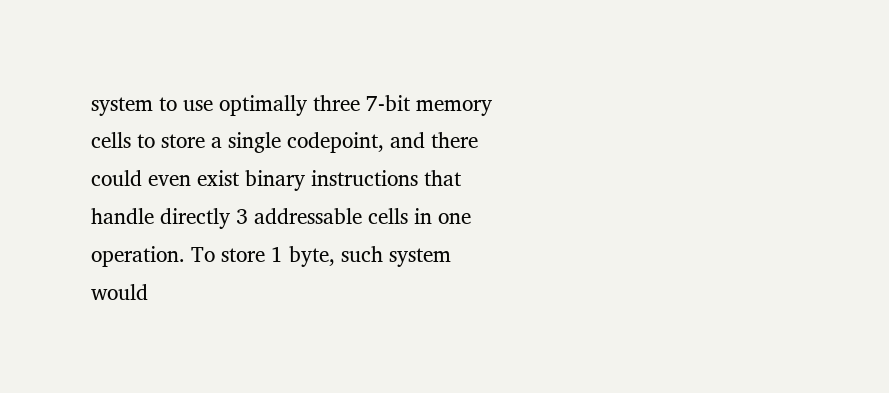system to use optimally three 7-bit memory cells to store a single codepoint, and there could even exist binary instructions that handle directly 3 addressable cells in one operation. To store 1 byte, such system would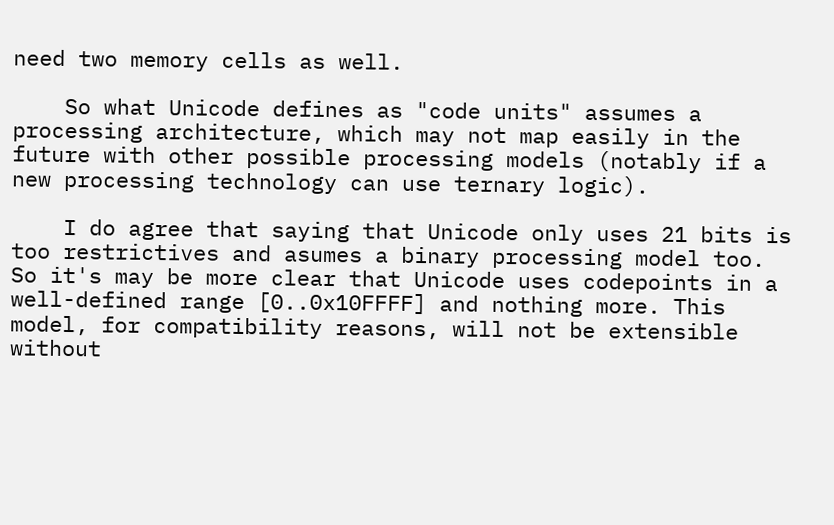need two memory cells as well.

    So what Unicode defines as "code units" assumes a processing architecture, which may not map easily in the future with other possible processing models (notably if a new processing technology can use ternary logic).

    I do agree that saying that Unicode only uses 21 bits is too restrictives and asumes a binary processing model too. So it's may be more clear that Unicode uses codepoints in a well-defined range [0..0x10FFFF] and nothing more. This model, for compatibility reasons, will not be extensible without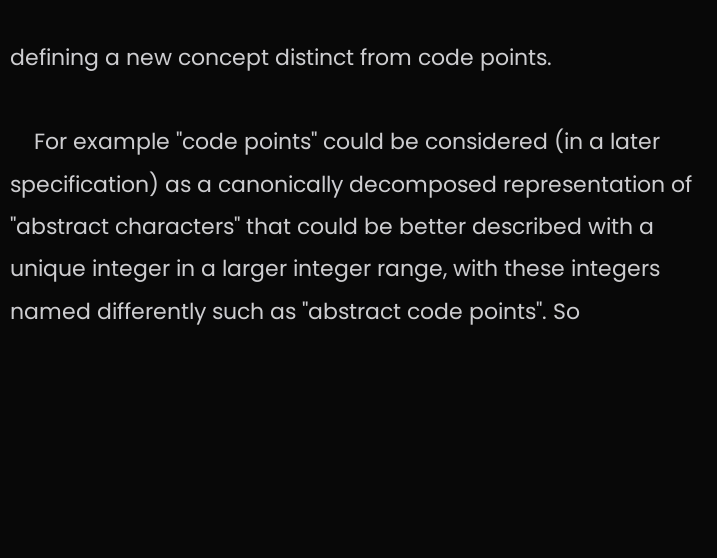defining a new concept distinct from code points.

    For example "code points" could be considered (in a later specification) as a canonically decomposed representation of "abstract characters" that could be better described with a unique integer in a larger integer range, with these integers named differently such as "abstract code points". So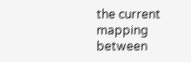the current mapping between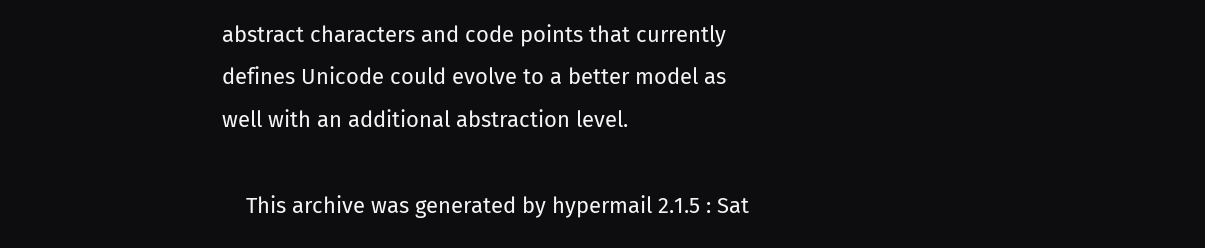abstract characters and code points that currently defines Unicode could evolve to a better model as well with an additional abstraction level.

    This archive was generated by hypermail 2.1.5 : Sat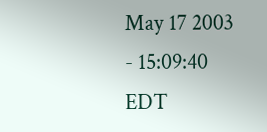May 17 2003 - 15:09:40 EDT